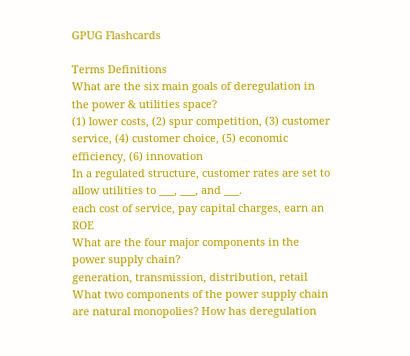GPUG Flashcards

Terms Definitions
What are the six main goals of deregulation in the power & utilities space?
(1) lower costs, (2) spur competition, (3) customer service, (4) customer choice, (5) economic efficiency, (6) innovation
In a regulated structure, customer rates are set to allow utilities to ___, ___, and ___.
each cost of service, pay capital charges, earn an ROE
What are the four major components in the power supply chain?
generation, transmission, distribution, retail
What two components of the power supply chain are natural monopolies? How has deregulation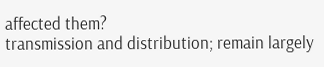affected them?
transmission and distribution; remain largely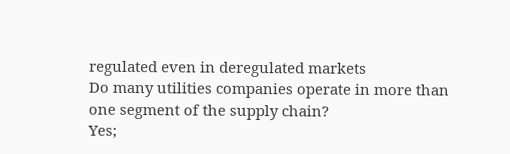regulated even in deregulated markets
Do many utilities companies operate in more than one segment of the supply chain?
Yes;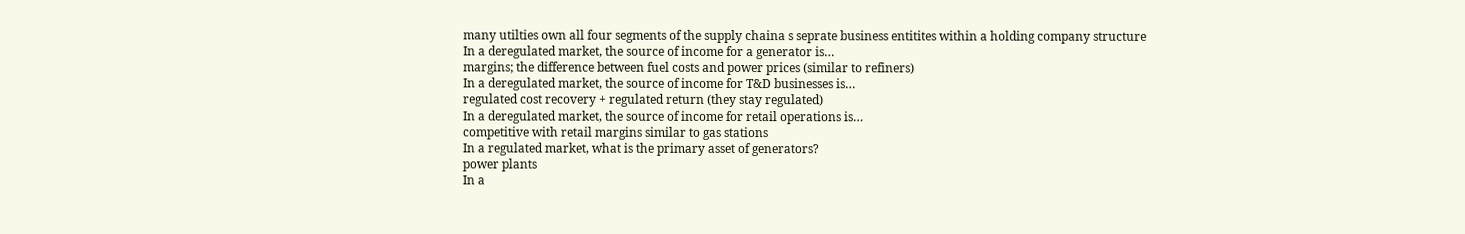many utilties own all four segments of the supply chaina s seprate business entitites within a holding company structure
In a deregulated market, the source of income for a generator is…
margins; the difference between fuel costs and power prices (similar to refiners)
In a deregulated market, the source of income for T&D businesses is…
regulated cost recovery + regulated return (they stay regulated)
In a deregulated market, the source of income for retail operations is…
competitive with retail margins similar to gas stations
In a regulated market, what is the primary asset of generators?
power plants
In a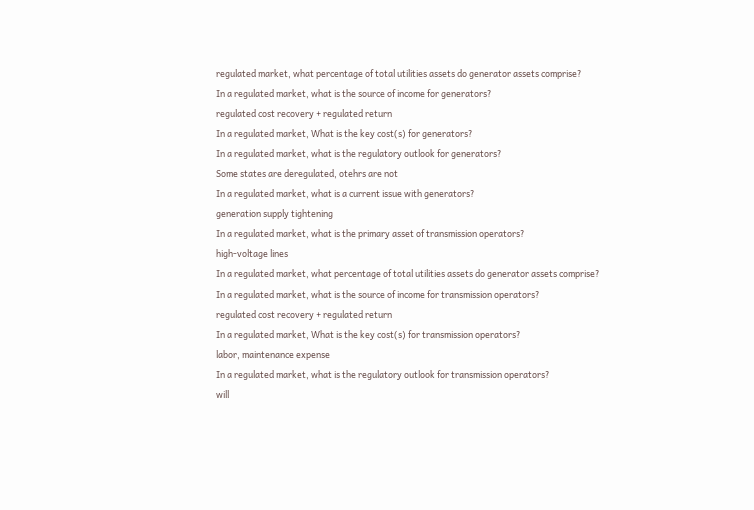regulated market, what percentage of total utilities assets do generator assets comprise?
In a regulated market, what is the source of income for generators?
regulated cost recovery + regulated return
In a regulated market, What is the key cost(s) for generators?
In a regulated market, what is the regulatory outlook for generators?
Some states are deregulated, otehrs are not
In a regulated market, what is a current issue with generators?
generation supply tightening
In a regulated market, what is the primary asset of transmission operators?
high-voltage lines
In a regulated market, what percentage of total utilities assets do generator assets comprise?
In a regulated market, what is the source of income for transmission operators?
regulated cost recovery + regulated return
In a regulated market, What is the key cost(s) for transmission operators?
labor, maintenance expense
In a regulated market, what is the regulatory outlook for transmission operators?
will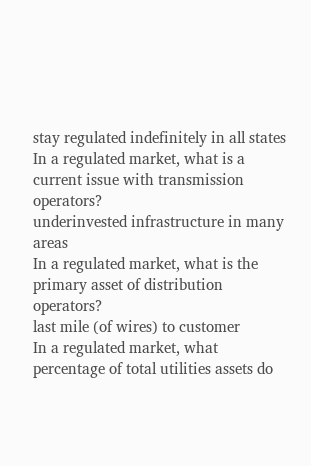stay regulated indefinitely in all states
In a regulated market, what is a current issue with transmission operators?
underinvested infrastructure in many areas
In a regulated market, what is the primary asset of distribution operators?
last mile (of wires) to customer
In a regulated market, what percentage of total utilities assets do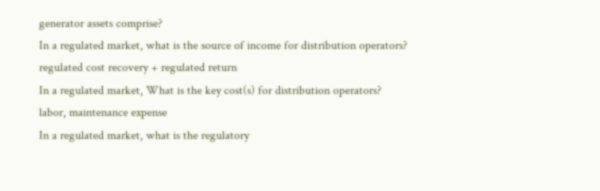generator assets comprise?
In a regulated market, what is the source of income for distribution operators?
regulated cost recovery + regulated return
In a regulated market, What is the key cost(s) for distribution operators?
labor, maintenance expense
In a regulated market, what is the regulatory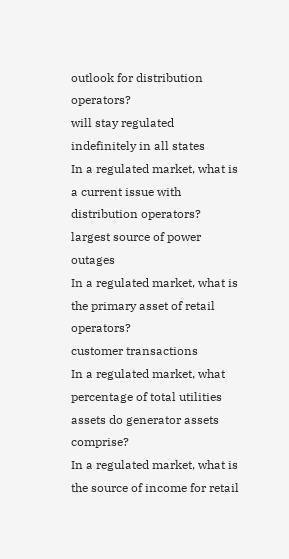outlook for distribution operators?
will stay regulated indefinitely in all states
In a regulated market, what is a current issue with distribution operators?
largest source of power outages
In a regulated market, what is the primary asset of retail operators?
customer transactions
In a regulated market, what percentage of total utilities assets do generator assets comprise?
In a regulated market, what is the source of income for retail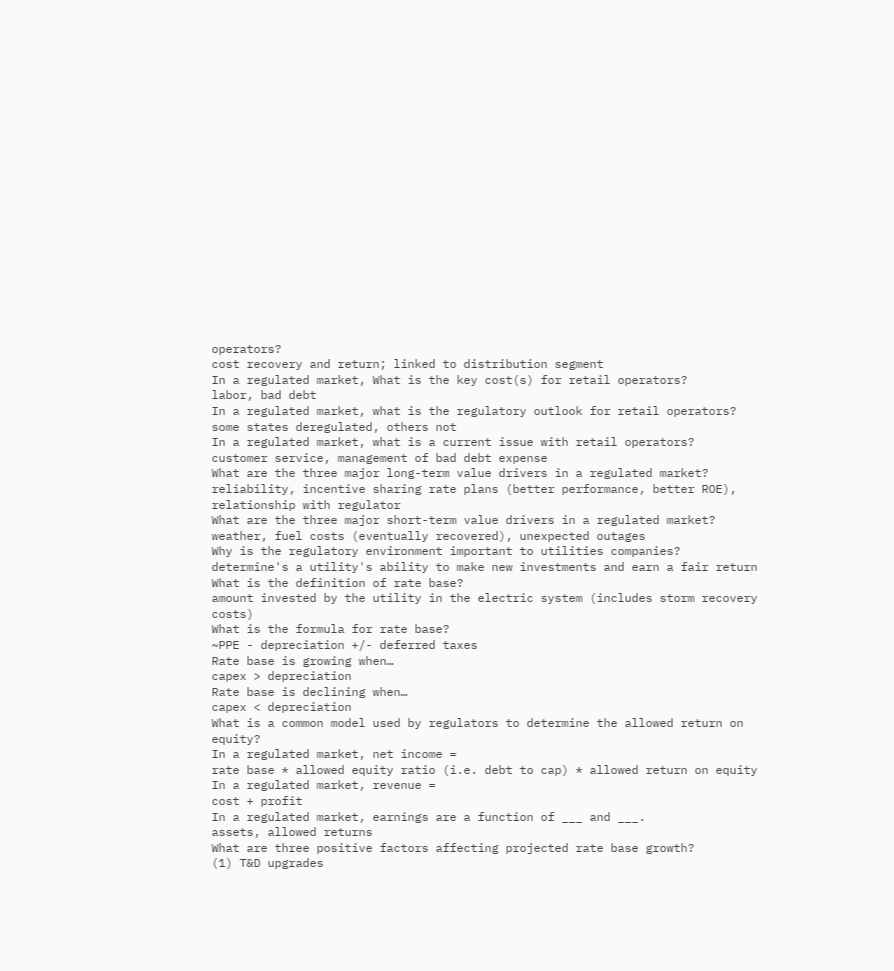operators?
cost recovery and return; linked to distribution segment
In a regulated market, What is the key cost(s) for retail operators?
labor, bad debt
In a regulated market, what is the regulatory outlook for retail operators?
some states deregulated, others not
In a regulated market, what is a current issue with retail operators?
customer service, management of bad debt expense
What are the three major long-term value drivers in a regulated market?
reliability, incentive sharing rate plans (better performance, better ROE), relationship with regulator
What are the three major short-term value drivers in a regulated market?
weather, fuel costs (eventually recovered), unexpected outages
Why is the regulatory environment important to utilities companies?
determine's a utility's ability to make new investments and earn a fair return
What is the definition of rate base?
amount invested by the utility in the electric system (includes storm recovery costs)
What is the formula for rate base?
~PPE - depreciation +/- deferred taxes
Rate base is growing when…
capex > depreciation
Rate base is declining when…
capex < depreciation
What is a common model used by regulators to determine the allowed return on equity?
In a regulated market, net income =
rate base * allowed equity ratio (i.e. debt to cap) * allowed return on equity
In a regulated market, revenue =
cost + profit
In a regulated market, earnings are a function of ___ and ___.
assets, allowed returns
What are three positive factors affecting projected rate base growth?
(1) T&D upgrades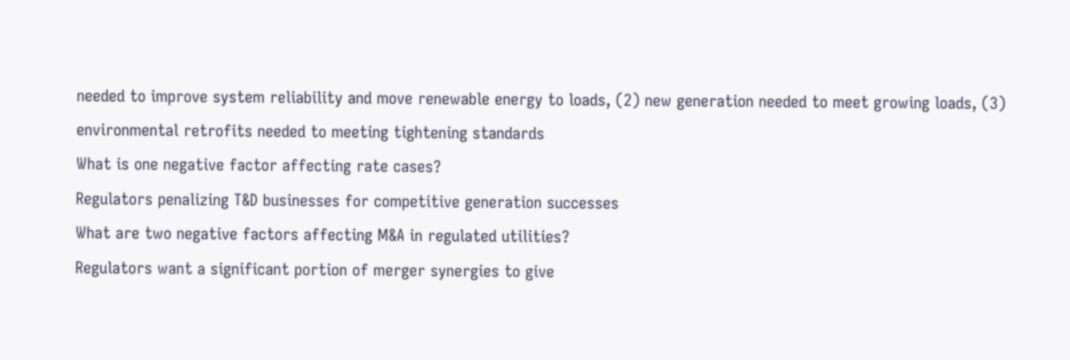needed to improve system reliability and move renewable energy to loads, (2) new generation needed to meet growing loads, (3) environmental retrofits needed to meeting tightening standards
What is one negative factor affecting rate cases?
Regulators penalizing T&D businesses for competitive generation successes
What are two negative factors affecting M&A in regulated utilities?
Regulators want a significant portion of merger synergies to give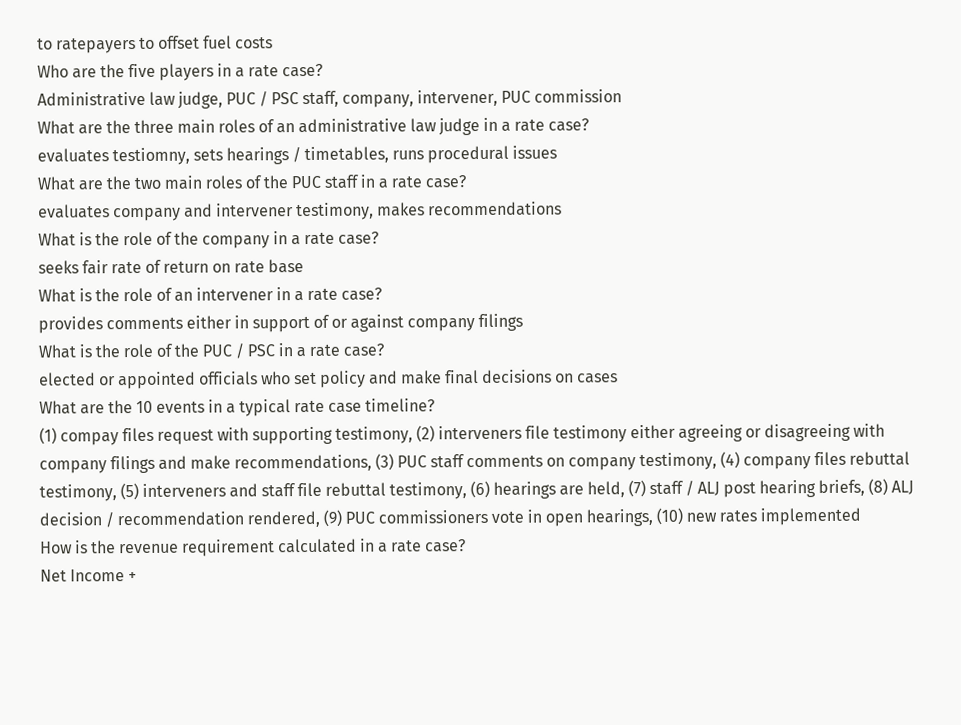to ratepayers to offset fuel costs
Who are the five players in a rate case?
Administrative law judge, PUC / PSC staff, company, intervener, PUC commission
What are the three main roles of an administrative law judge in a rate case?
evaluates testiomny, sets hearings / timetables, runs procedural issues
What are the two main roles of the PUC staff in a rate case?
evaluates company and intervener testimony, makes recommendations
What is the role of the company in a rate case?
seeks fair rate of return on rate base
What is the role of an intervener in a rate case?
provides comments either in support of or against company filings
What is the role of the PUC / PSC in a rate case?
elected or appointed officials who set policy and make final decisions on cases
What are the 10 events in a typical rate case timeline?
(1) compay files request with supporting testimony, (2) interveners file testimony either agreeing or disagreeing with company filings and make recommendations, (3) PUC staff comments on company testimony, (4) company files rebuttal testimony, (5) interveners and staff file rebuttal testimony, (6) hearings are held, (7) staff / ALJ post hearing briefs, (8) ALJ decision / recommendation rendered, (9) PUC commissioners vote in open hearings, (10) new rates implemented
How is the revenue requirement calculated in a rate case?
Net Income +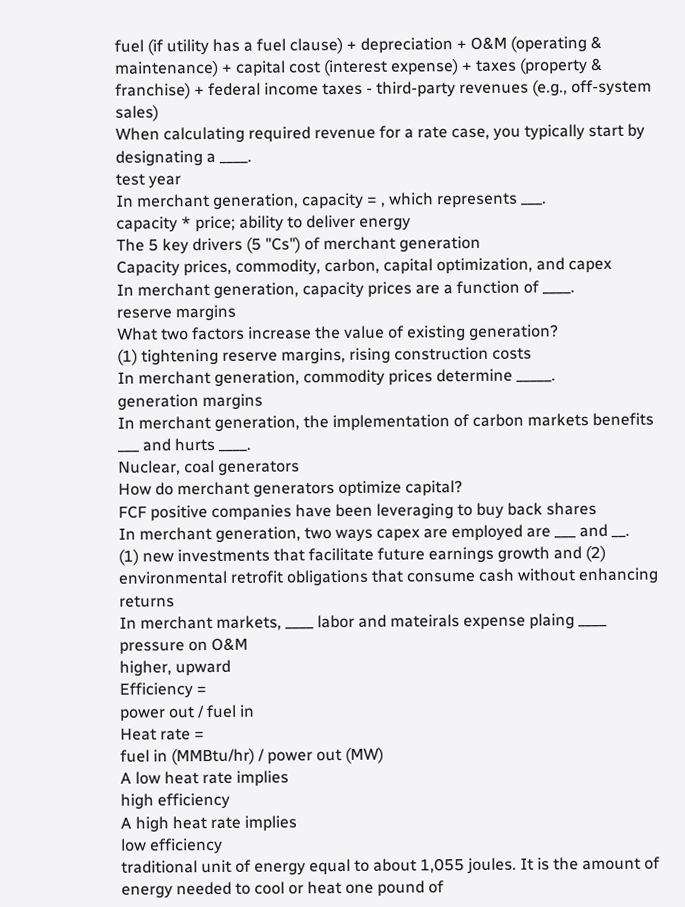fuel (if utility has a fuel clause) + depreciation + O&M (operating & maintenance) + capital cost (interest expense) + taxes (property & franchise) + federal income taxes - third-party revenues (e.g., off-system sales)
When calculating required revenue for a rate case, you typically start by designating a ____.
test year
In merchant generation, capacity = , which represents ___.
capacity * price; ability to deliver energy
The 5 key drivers (5 "Cs") of merchant generation
Capacity prices, commodity, carbon, capital optimization, and capex
In merchant generation, capacity prices are a function of ____.
reserve margins
What two factors increase the value of existing generation?
(1) tightening reserve margins, rising construction costs
In merchant generation, commodity prices determine _____.
generation margins
In merchant generation, the implementation of carbon markets benefits ___ and hurts ____.
Nuclear, coal generators
How do merchant generators optimize capital?
FCF positive companies have been leveraging to buy back shares
In merchant generation, two ways capex are employed are ___ and __.
(1) new investments that facilitate future earnings growth and (2) environmental retrofit obligations that consume cash without enhancing returns
In merchant markets, ____ labor and mateirals expense plaing ____ pressure on O&M
higher, upward
Efficiency =
power out / fuel in
Heat rate =
fuel in (MMBtu/hr) / power out (MW)
A low heat rate implies
high efficiency
A high heat rate implies
low efficiency
traditional unit of energy equal to about 1,055 joules. It is the amount of energy needed to cool or heat one pound of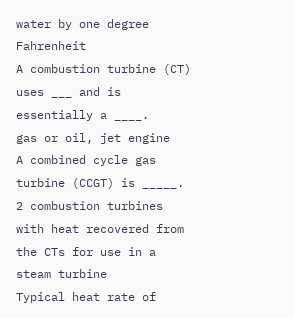water by one degree Fahrenheit
A combustion turbine (CT) uses ___ and is essentially a ____.
gas or oil, jet engine
A combined cycle gas turbine (CCGT) is _____.
2 combustion turbines with heat recovered from the CTs for use in a steam turbine
Typical heat rate of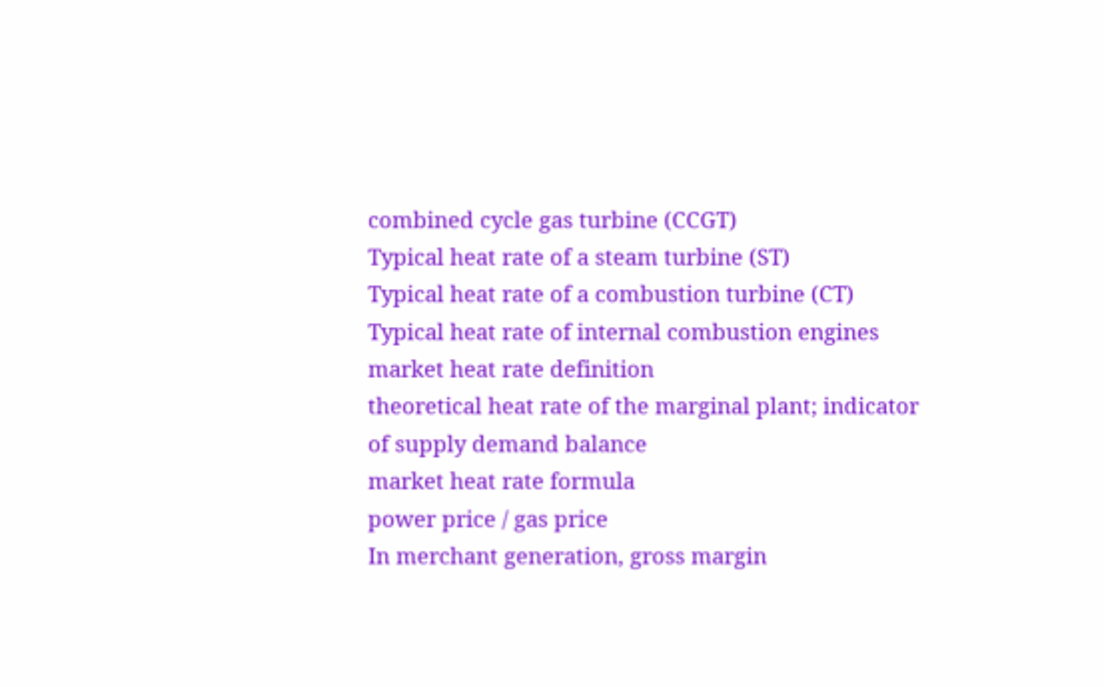combined cycle gas turbine (CCGT)
Typical heat rate of a steam turbine (ST)
Typical heat rate of a combustion turbine (CT)
Typical heat rate of internal combustion engines
market heat rate definition
theoretical heat rate of the marginal plant; indicator of supply demand balance
market heat rate formula
power price / gas price
In merchant generation, gross margin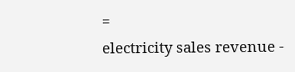=
electricity sales revenue -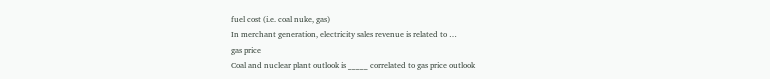fuel cost (i.e. coal nuke, gas)
In merchant generation, electricity sales revenue is related to …
gas price
Coal and nuclear plant outlook is _____ correlated to gas price outlook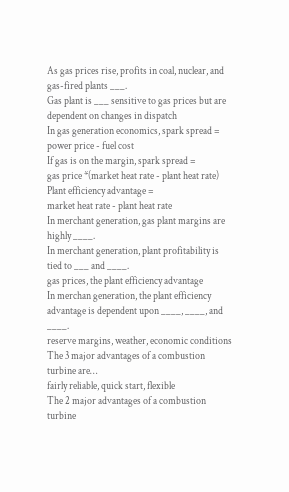As gas prices rise, profits in coal, nuclear, and gas-fired plants ___.
Gas plant is ___ sensitive to gas prices but are dependent on changes in dispatch
In gas generation economics, spark spread =
power price - fuel cost
If gas is on the margin, spark spread =
gas price *(market heat rate - plant heat rate)
Plant efficiency advantage =
market heat rate - plant heat rate
In merchant generation, gas plant margins are highly ____.
In merchant generation, plant profitability is tied to ___ and ____.
gas prices, the plant efficiency advantage
In merchan generation, the plant efficiency advantage is dependent upon ____, ____, and ____.
reserve margins, weather, economic conditions
The 3 major advantages of a combustion turbine are…
fairly reliable, quick start, flexible
The 2 major advantages of a combustion turbine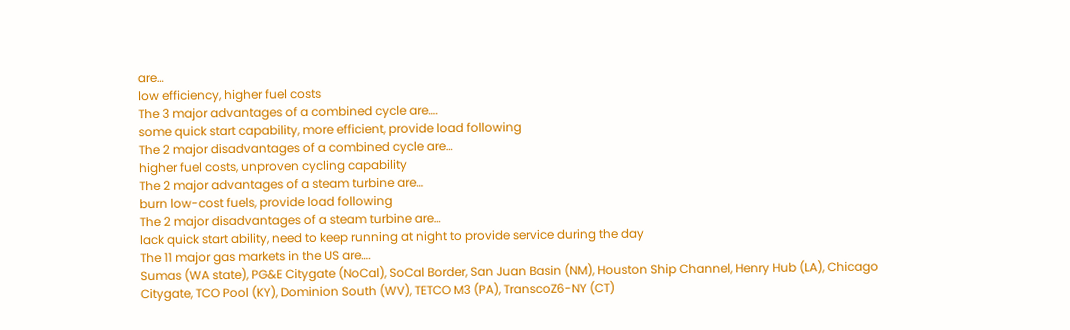are…
low efficiency, higher fuel costs
The 3 major advantages of a combined cycle are….
some quick start capability, more efficient, provide load following
The 2 major disadvantages of a combined cycle are…
higher fuel costs, unproven cycling capability
The 2 major advantages of a steam turbine are…
burn low-cost fuels, provide load following
The 2 major disadvantages of a steam turbine are…
lack quick start ability, need to keep running at night to provide service during the day
The 11 major gas markets in the US are….
Sumas (WA state), PG&E Citygate (NoCal), SoCal Border, San Juan Basin (NM), Houston Ship Channel, Henry Hub (LA), Chicago Citygate, TCO Pool (KY), Dominion South (WV), TETCO M3 (PA), TranscoZ6-NY (CT)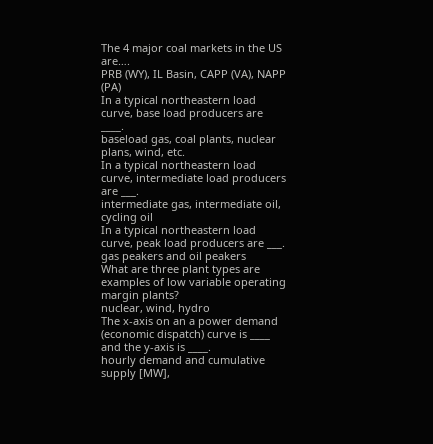The 4 major coal markets in the US are….
PRB (WY), IL Basin, CAPP (VA), NAPP (PA)
In a typical northeastern load curve, base load producers are ____.
baseload gas, coal plants, nuclear plans, wind, etc.
In a typical northeastern load curve, intermediate load producers are ___.
intermediate gas, intermediate oil, cycling oil
In a typical northeastern load curve, peak load producers are ___.
gas peakers and oil peakers
What are three plant types are examples of low variable operating margin plants?
nuclear, wind, hydro
The x-axis on an a power demand (economic dispatch) curve is ____ and the y-axis is ____.
hourly demand and cumulative supply [MW],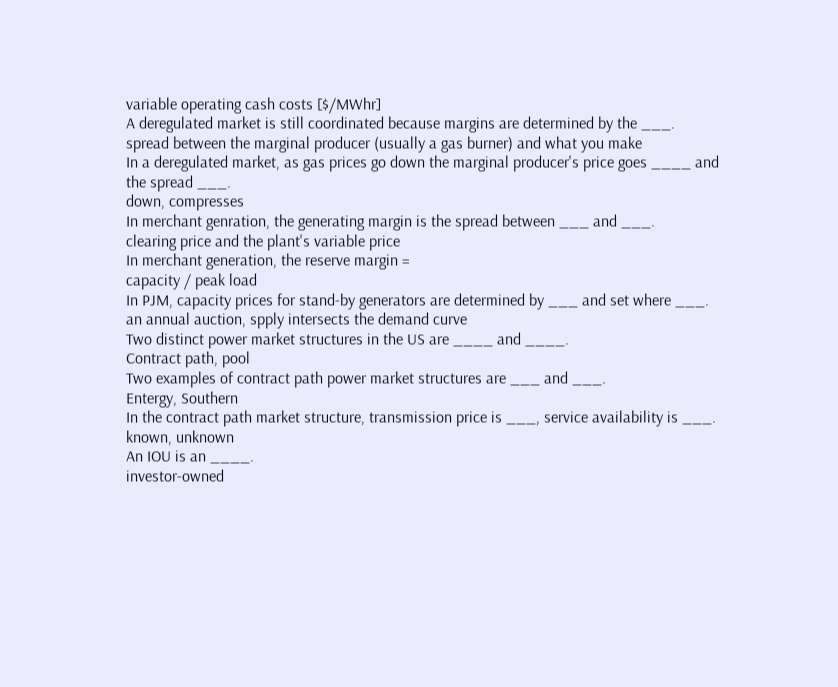variable operating cash costs [$/MWhr]
A deregulated market is still coordinated because margins are determined by the ___.
spread between the marginal producer (usually a gas burner) and what you make
In a deregulated market, as gas prices go down the marginal producer's price goes ____ and the spread ___.
down, compresses
In merchant genration, the generating margin is the spread between ___ and ___.
clearing price and the plant's variable price
In merchant generation, the reserve margin =
capacity / peak load
In PJM, capacity prices for stand-by generators are determined by ___ and set where ___.
an annual auction, spply intersects the demand curve
Two distinct power market structures in the US are ____ and ____.
Contract path, pool
Two examples of contract path power market structures are ___ and ___.
Entergy, Southern
In the contract path market structure, transmission price is ___, service availability is ___.
known, unknown
An IOU is an ____.
investor-owned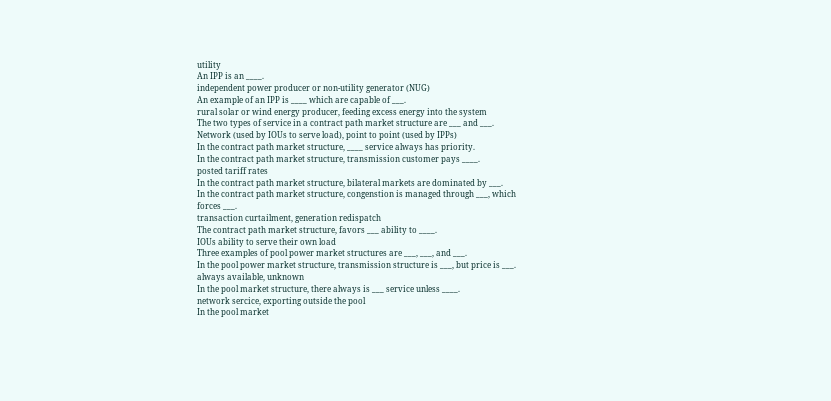utility
An IPP is an ____.
independent power producer or non-utility generator (NUG)
An example of an IPP is ____ which are capable of ___.
rural solar or wind energy producer, feeding excess energy into the system
The two types of service in a contract path market structure are ___ and ___.
Network (used by IOUs to serve load), point to point (used by IPPs)
In the contract path market structure, ____ service always has priority.
In the contract path market structure, transmission customer pays ____.
posted tariff rates
In the contract path market structure, bilateral markets are dominated by ___.
In the contract path market structure, congenstion is managed through ___, which forces ___.
transaction curtailment, generation redispatch
The contract path market structure, favors ___ ability to ____.
IOUs ability to serve their own load
Three examples of pool power market structures are ___, ___, and ___.
In the pool power market structure, transmission structure is ___, but price is ___.
always available, unknown
In the pool market structure, there always is ___ service unless ____.
network sercice, exporting outside the pool
In the pool market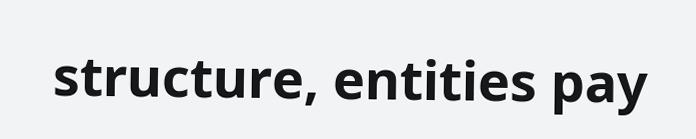structure, entities pay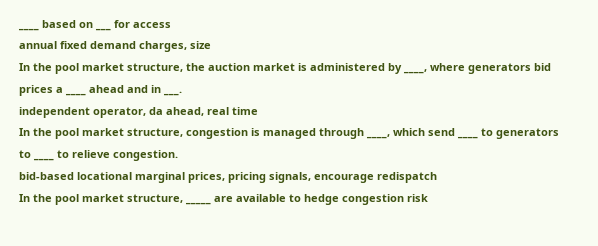____ based on ___ for access
annual fixed demand charges, size
In the pool market structure, the auction market is administered by ____, where generators bid prices a ____ ahead and in ___.
independent operator, da ahead, real time
In the pool market structure, congestion is managed through ____, which send ____ to generators to ____ to relieve congestion.
bid-based locational marginal prices, pricing signals, encourage redispatch
In the pool market structure, _____ are available to hedge congestion risk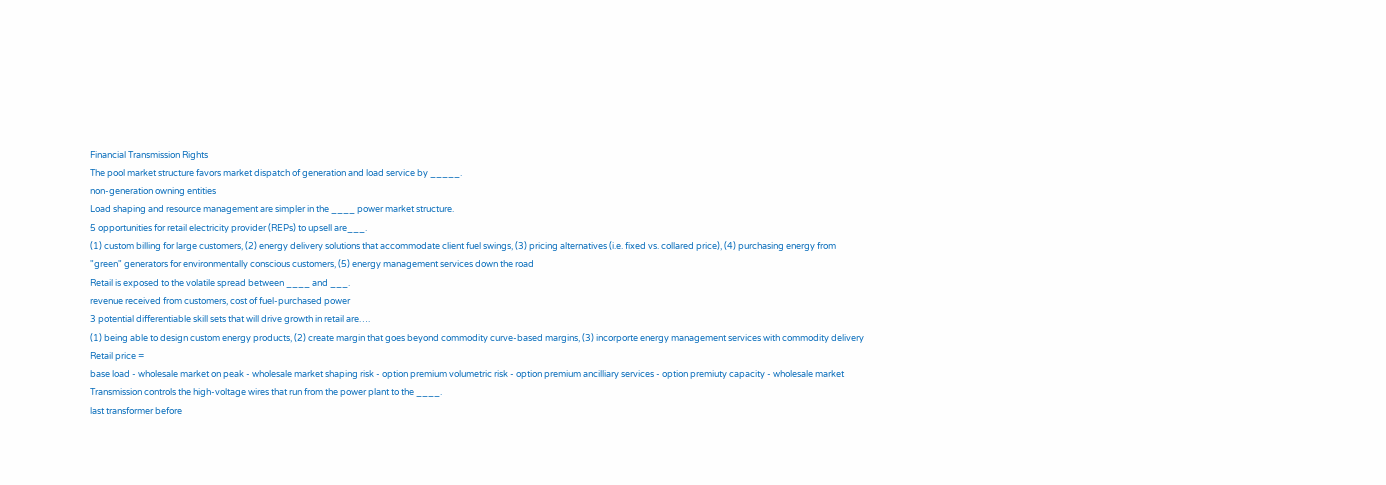Financial Transmission Rights
The pool market structure favors market dispatch of generation and load service by _____.
non-generation owning entities
Load shaping and resource management are simpler in the ____ power market structure.
5 opportunities for retail electricity provider (REPs) to upsell are___.
(1) custom billing for large customers, (2) energy delivery solutions that accommodate client fuel swings, (3) pricing alternatives (i.e. fixed vs. collared price), (4) purchasing energy from "green" generators for environmentally conscious customers, (5) energy management services down the road
Retail is exposed to the volatile spread between ____ and ___.
revenue received from customers, cost of fuel-purchased power
3 potential differentiable skill sets that will drive growth in retail are….
(1) being able to design custom energy products, (2) create margin that goes beyond commodity curve-based margins, (3) incorporte energy management services with commodity delivery
Retail price =
base load - wholesale market on peak - wholesale market shaping risk - option premium volumetric risk - option premium ancilliary services - option premiuty capacity - wholesale market
Transmission controls the high-voltage wires that run from the power plant to the ____.
last transformer before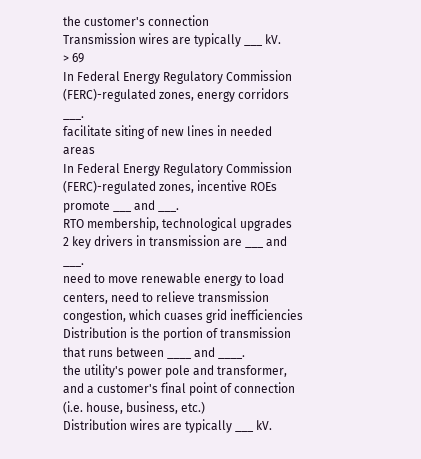the customer's connection
Transmission wires are typically ___ kV.
> 69
In Federal Energy Regulatory Commission (FERC)-regulated zones, energy corridors ___.
facilitate siting of new lines in needed areas
In Federal Energy Regulatory Commission (FERC)-regulated zones, incentive ROEs promote ___ and ___.
RTO membership, technological upgrades
2 key drivers in transmission are ___ and ___.
need to move renewable energy to load centers, need to relieve transmission congestion, which cuases grid inefficiencies
Distribution is the portion of transmission that runs between ____ and ____.
the utility's power pole and transformer, and a customer's final point of connection (i.e. house, business, etc.)
Distribution wires are typically ___ kV.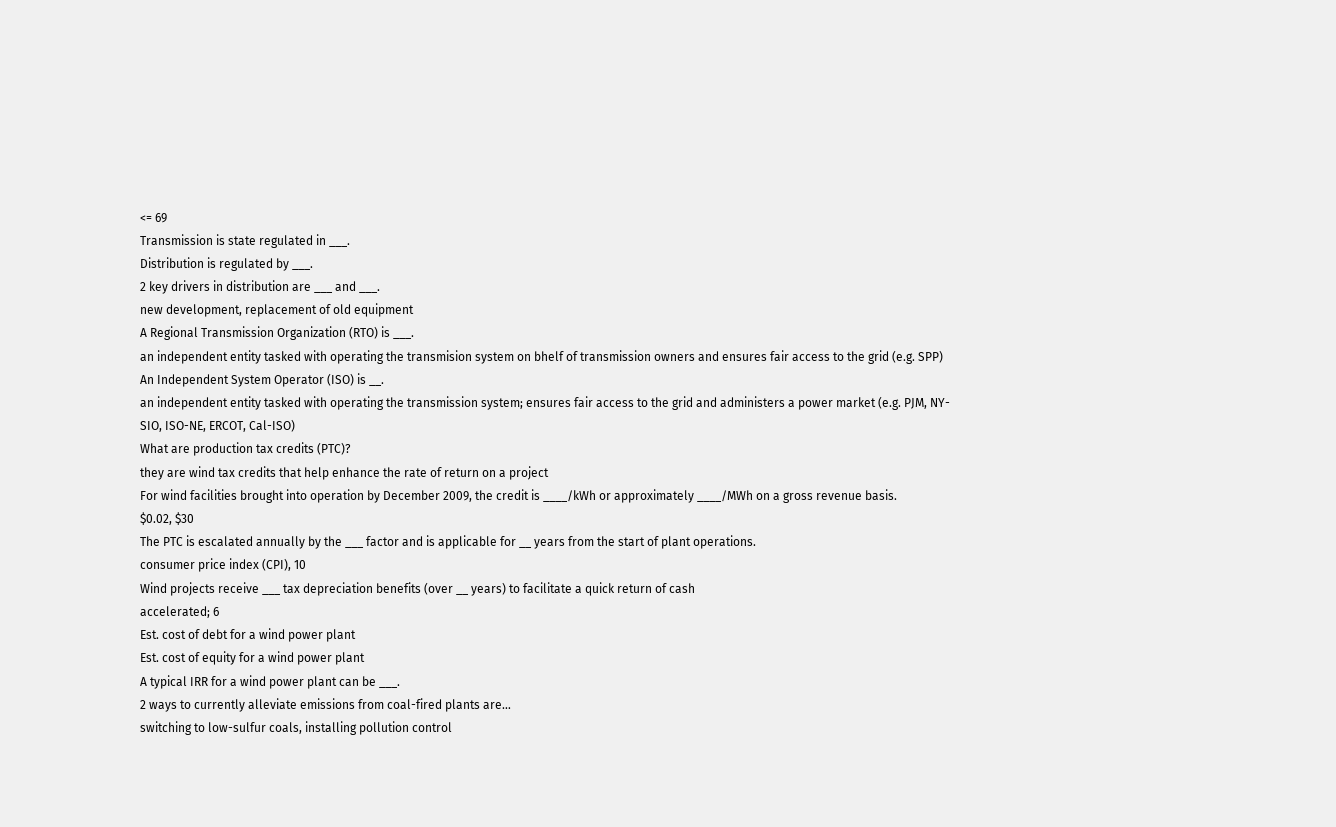<= 69
Transmission is state regulated in ___.
Distribution is regulated by ___.
2 key drivers in distribution are ___ and ___.
new development, replacement of old equipment
A Regional Transmission Organization (RTO) is ___.
an independent entity tasked with operating the transmision system on bhelf of transmission owners and ensures fair access to the grid (e.g. SPP)
An Independent System Operator (ISO) is __.
an independent entity tasked with operating the transmission system; ensures fair access to the grid and administers a power market (e.g. PJM, NY-SIO, ISO-NE, ERCOT, Cal-ISO)
What are production tax credits (PTC)?
they are wind tax credits that help enhance the rate of return on a project
For wind facilities brought into operation by December 2009, the credit is ____/kWh or approximately ____/MWh on a gross revenue basis.
$0.02, $30
The PTC is escalated annually by the ___ factor and is applicable for __ years from the start of plant operations.
consumer price index (CPI), 10
Wind projects receive ___ tax depreciation benefits (over __ years) to facilitate a quick return of cash
accelerated; 6
Est. cost of debt for a wind power plant
Est. cost of equity for a wind power plant
A typical IRR for a wind power plant can be ___.
2 ways to currently alleviate emissions from coal-fired plants are…
switching to low-sulfur coals, installing pollution control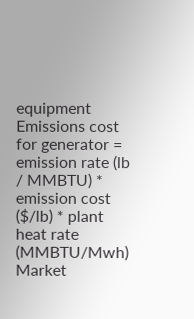equipment
Emissions cost for generator =
emission rate (lb / MMBTU) * emission cost ($/lb) * plant heat rate (MMBTU/Mwh)
Market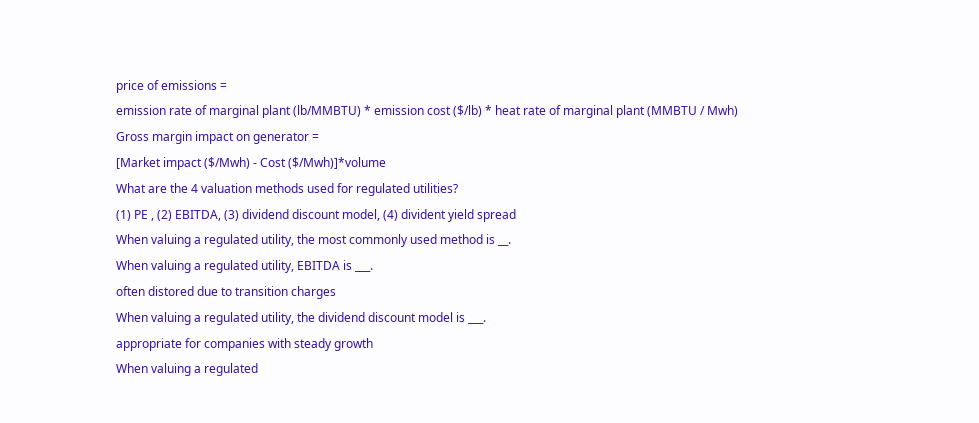price of emissions =
emission rate of marginal plant (lb/MMBTU) * emission cost ($/lb) * heat rate of marginal plant (MMBTU / Mwh)
Gross margin impact on generator =
[Market impact ($/Mwh) - Cost ($/Mwh)]*volume
What are the 4 valuation methods used for regulated utilities?
(1) PE , (2) EBITDA, (3) dividend discount model, (4) divident yield spread
When valuing a regulated utility, the most commonly used method is __.
When valuing a regulated utility, EBITDA is ___.
often distored due to transition charges
When valuing a regulated utility, the dividend discount model is ___.
appropriate for companies with steady growth
When valuing a regulated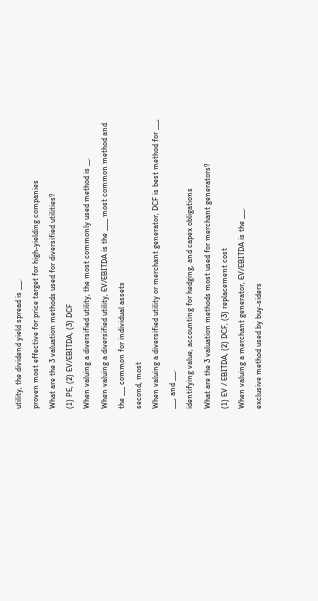utility, the dividend yield spread is ___.
proven most effective for price target for high-yielding companies
What are the 3 valuation methods used for diversified utilities?
(1) PE, (2) EV/EBITDA, (3) DCF
When valuing a diversified utility, the most commonly used method is __.
When valuing a diversified utility, EV/EBITDA is the ____ most common method and the ___ common for individual assets
second, most
When valuing a diversified utility or merchant generator, DCF is best method for ___, ___, and ___.
identifying value, accounting for hedging, and capex obligations
What are the 3 valuation methods most used for merchant generators?
(1) EV / EBITDA, (2) DCF, (3) replacement cost
When valuing a merchant generator, EV/EBITDA is the ___.
exclusive method used by buy-siders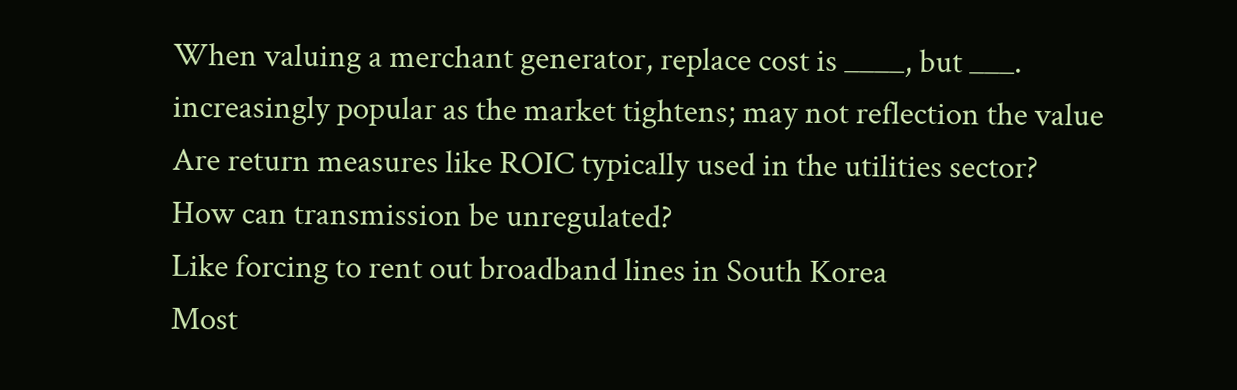When valuing a merchant generator, replace cost is ____, but ___.
increasingly popular as the market tightens; may not reflection the value
Are return measures like ROIC typically used in the utilities sector?
How can transmission be unregulated?
Like forcing to rent out broadband lines in South Korea
Most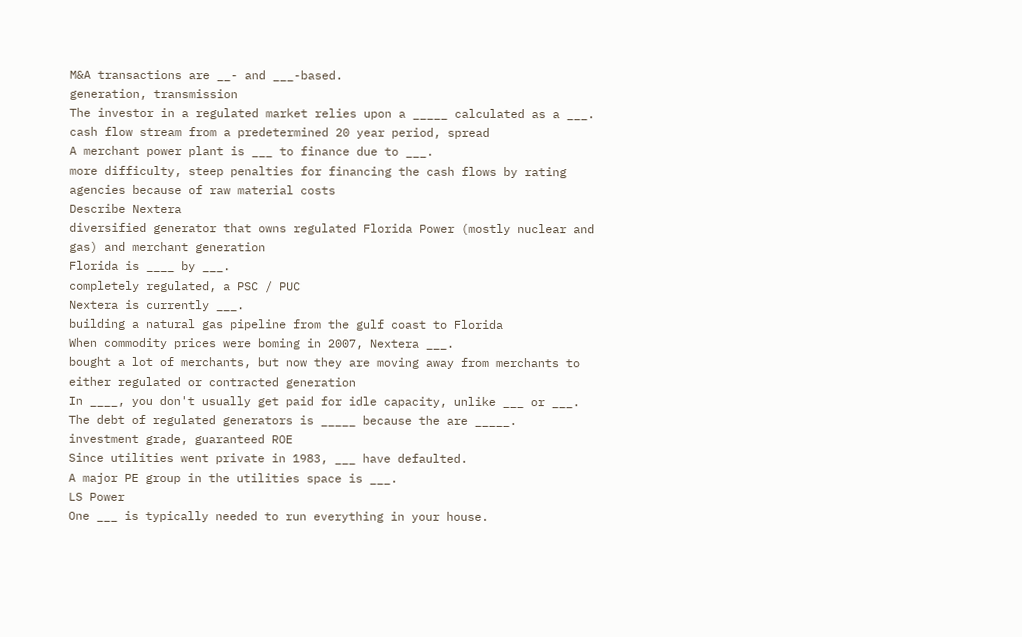M&A transactions are __- and ___-based.
generation, transmission
The investor in a regulated market relies upon a _____ calculated as a ___.
cash flow stream from a predetermined 20 year period, spread
A merchant power plant is ___ to finance due to ___.
more difficulty, steep penalties for financing the cash flows by rating agencies because of raw material costs
Describe Nextera
diversified generator that owns regulated Florida Power (mostly nuclear and gas) and merchant generation
Florida is ____ by ___.
completely regulated, a PSC / PUC
Nextera is currently ___.
building a natural gas pipeline from the gulf coast to Florida
When commodity prices were boming in 2007, Nextera ___.
bought a lot of merchants, but now they are moving away from merchants to either regulated or contracted generation
In ____, you don't usually get paid for idle capacity, unlike ___ or ___.
The debt of regulated generators is _____ because the are _____.
investment grade, guaranteed ROE
Since utilities went private in 1983, ___ have defaulted.
A major PE group in the utilities space is ___.
LS Power
One ___ is typically needed to run everything in your house.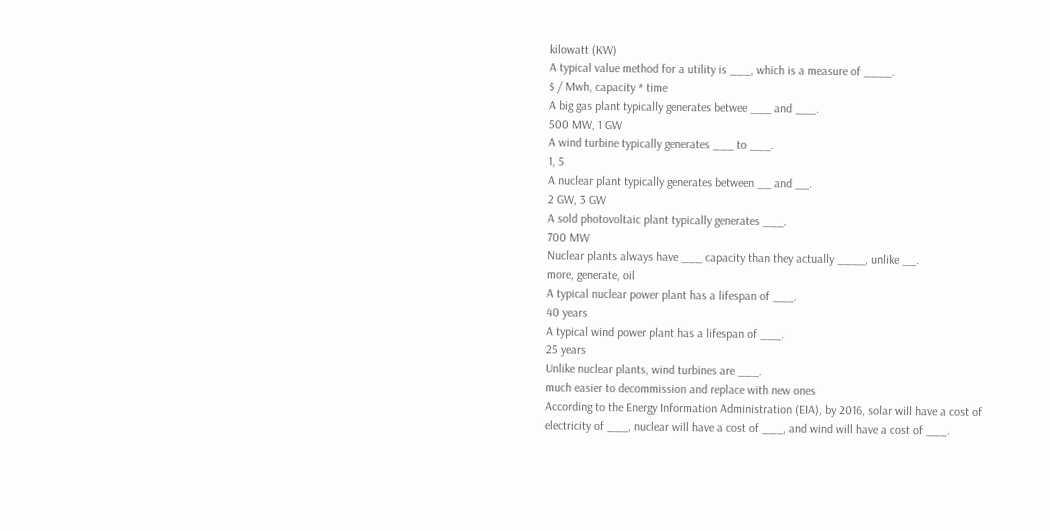kilowatt (KW)
A typical value method for a utility is ___, which is a measure of ____.
$ / Mwh, capacity * time
A big gas plant typically generates betwee ___ and ___.
500 MW, 1 GW
A wind turbine typically generates ___ to ___.
1, 5
A nuclear plant typically generates between __ and __.
2 GW, 3 GW
A sold photovoltaic plant typically generates ___.
700 MW
Nuclear plants always have ___ capacity than they actually ____, unlike __.
more, generate, oil
A typical nuclear power plant has a lifespan of ___.
40 years
A typical wind power plant has a lifespan of ___.
25 years
Unlike nuclear plants, wind turbines are ___.
much easier to decommission and replace with new ones
According to the Energy Information Administration (EIA), by 2016, solar will have a cost of electricity of ___, nuclear will have a cost of ___, and wind will have a cost of ___.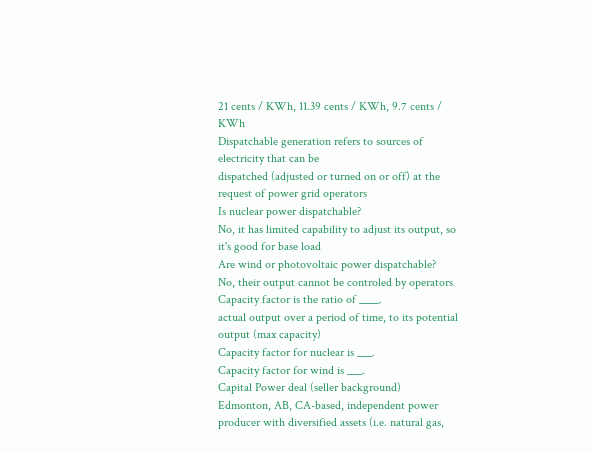21 cents / KWh, 11.39 cents / KWh, 9.7 cents / KWh
Dispatchable generation refers to sources of electricity that can be
dispatched (adjusted or turned on or off) at the request of power grid operators
Is nuclear power dispatchable?
No, it has limited capability to adjust its output, so it's good for base load
Are wind or photovoltaic power dispatchable?
No, their output cannot be controled by operators
Capacity factor is the ratio of ____.
actual output over a period of time, to its potential output (max capacity)
Capacity factor for nuclear is ___.
Capacity factor for wind is ___.
Capital Power deal (seller background)
Edmonton, AB, CA-based, independent power producer with diversified assets (i.e. natural gas,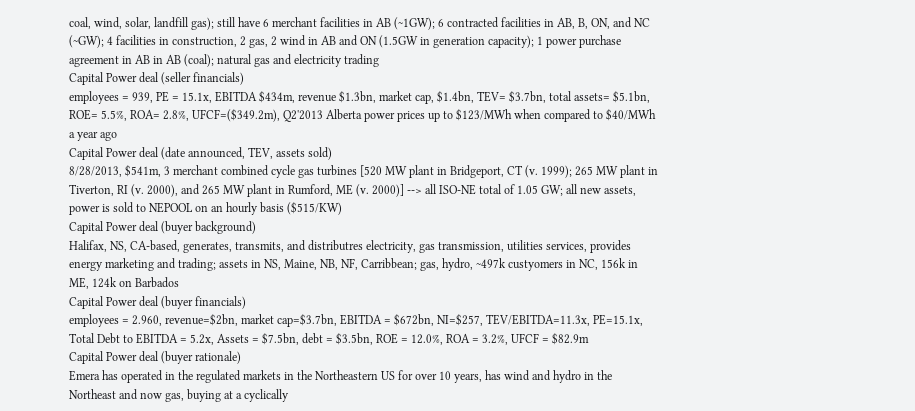coal, wind, solar, landfill gas); still have 6 merchant facilities in AB (~1GW); 6 contracted facilities in AB, B, ON, and NC (~GW); 4 facilities in construction, 2 gas, 2 wind in AB and ON (1.5GW in generation capacity); 1 power purchase agreement in AB in AB (coal); natural gas and electricity trading
Capital Power deal (seller financials)
employees = 939, PE = 15.1x, EBITDA $434m, revenue $1.3bn, market cap, $1.4bn, TEV= $3.7bn, total assets= $5.1bn, ROE= 5.5%, ROA= 2.8%, UFCF=($349.2m), Q2'2013 Alberta power prices up to $123/MWh when compared to $40/MWh a year ago
Capital Power deal (date announced, TEV, assets sold)
8/28/2013, $541m, 3 merchant combined cycle gas turbines [520 MW plant in Bridgeport, CT (v. 1999); 265 MW plant in Tiverton, RI (v. 2000), and 265 MW plant in Rumford, ME (v. 2000)] --> all ISO-NE total of 1.05 GW; all new assets, power is sold to NEPOOL on an hourly basis ($515/KW)
Capital Power deal (buyer background)
Halifax, NS, CA-based, generates, transmits, and distributres electricity, gas transmission, utilities services, provides energy marketing and trading; assets in NS, Maine, NB, NF, Carribbean; gas, hydro, ~497k custyomers in NC, 156k in ME, 124k on Barbados
Capital Power deal (buyer financials)
employees = 2.960, revenue=$2bn, market cap=$3.7bn, EBITDA = $672bn, NI=$257, TEV/EBITDA=11.3x, PE=15.1x, Total Debt to EBITDA = 5.2x, Assets = $7.5bn, debt = $3.5bn, ROE = 12.0%, ROA = 3.2%, UFCF = $82.9m
Capital Power deal (buyer rationale)
Emera has operated in the regulated markets in the Northeastern US for over 10 years, has wind and hydro in the Northeast and now gas, buying at a cyclically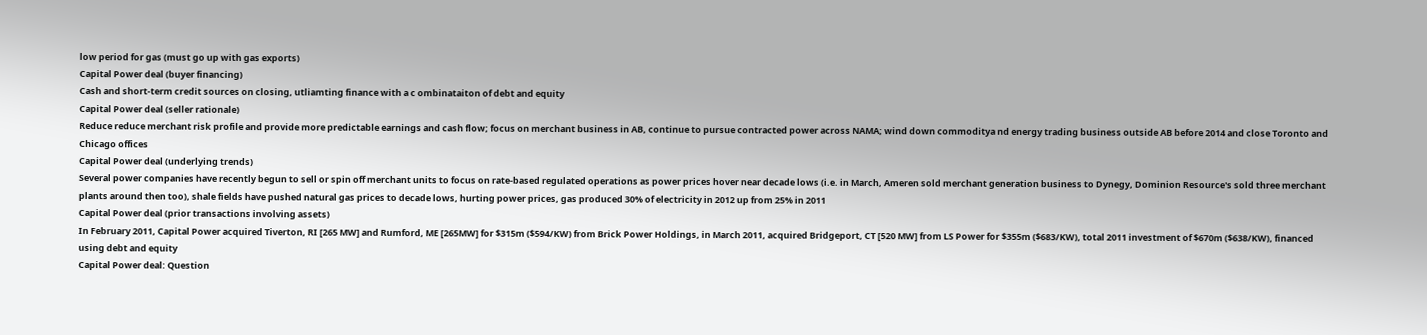low period for gas (must go up with gas exports)
Capital Power deal (buyer financing)
Cash and short-term credit sources on closing, utliamting finance with a c ombinataiton of debt and equity
Capital Power deal (seller rationale)
Reduce reduce merchant risk profile and provide more predictable earnings and cash flow; focus on merchant business in AB, continue to pursue contracted power across NAMA; wind down commoditya nd energy trading business outside AB before 2014 and close Toronto and Chicago offices
Capital Power deal (underlying trends)
Several power companies have recently begun to sell or spin off merchant units to focus on rate-based regulated operations as power prices hover near decade lows (i.e. in March, Ameren sold merchant generation business to Dynegy, Dominion Resource's sold three merchant plants around then too), shale fields have pushed natural gas prices to decade lows, hurting power prices, gas produced 30% of electricity in 2012 up from 25% in 2011
Capital Power deal (prior transactions involving assets)
In February 2011, Capital Power acquired Tiverton, RI [265 MW] and Rumford, ME [265MW] for $315m ($594/KW) from Brick Power Holdings, in March 2011, acquired Bridgeport, CT [520 MW] from LS Power for $355m ($683/KW), total 2011 investment of $670m ($638/KW), financed using debt and equity
Capital Power deal: Question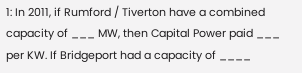1: In 2011, if Rumford / Tiverton have a combined capacity of ___ MW, then Capital Power paid ___ per KW. If Bridgeport had a capacity of ____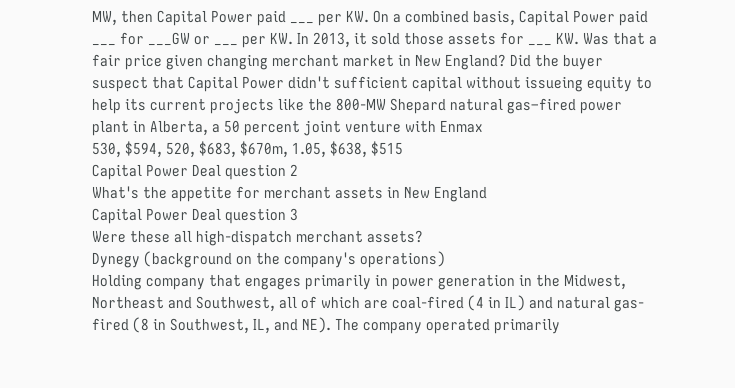MW, then Capital Power paid ___ per KW. On a combined basis, Capital Power paid ___ for ___GW or ___ per KW. In 2013, it sold those assets for ___ KW. Was that a fair price given changing merchant market in New England? Did the buyer suspect that Capital Power didn't sufficient capital without issueing equity to help its current projects like the 800-MW Shepard natural gas–fired power plant in Alberta, a 50 percent joint venture with Enmax
530, $594, 520, $683, $670m, 1.05, $638, $515
Capital Power Deal question 2
What's the appetite for merchant assets in New England
Capital Power Deal question 3
Were these all high-dispatch merchant assets?
Dynegy (background on the company's operations)
Holding company that engages primarily in power generation in the Midwest, Northeast and Southwest, all of which are coal-fired (4 in IL) and natural gas-fired (8 in Southwest, IL, and NE). The company operated primarily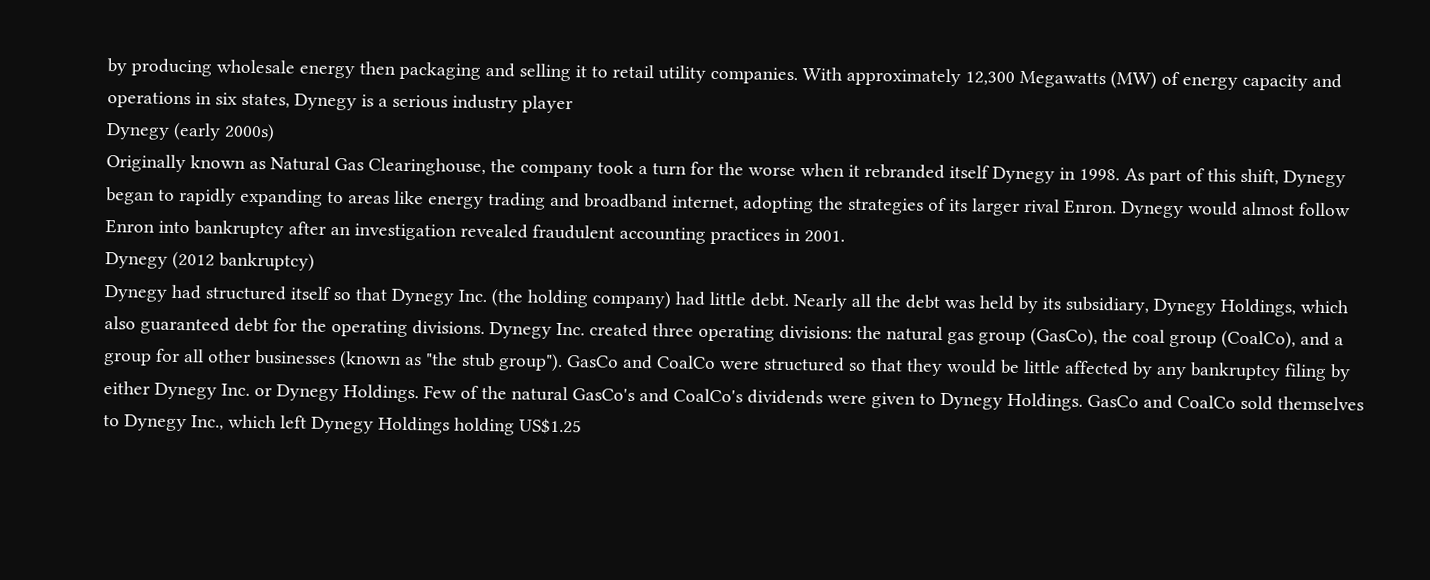by producing wholesale energy then packaging and selling it to retail utility companies. With approximately 12,300 Megawatts (MW) of energy capacity and operations in six states, Dynegy is a serious industry player
Dynegy (early 2000s)
Originally known as Natural Gas Clearinghouse, the company took a turn for the worse when it rebranded itself Dynegy in 1998. As part of this shift, Dynegy began to rapidly expanding to areas like energy trading and broadband internet, adopting the strategies of its larger rival Enron. Dynegy would almost follow Enron into bankruptcy after an investigation revealed fraudulent accounting practices in 2001.
Dynegy (2012 bankruptcy)
Dynegy had structured itself so that Dynegy Inc. (the holding company) had little debt. Nearly all the debt was held by its subsidiary, Dynegy Holdings, which also guaranteed debt for the operating divisions. Dynegy Inc. created three operating divisions: the natural gas group (GasCo), the coal group (CoalCo), and a group for all other businesses (known as "the stub group"). GasCo and CoalCo were structured so that they would be little affected by any bankruptcy filing by either Dynegy Inc. or Dynegy Holdings. Few of the natural GasCo's and CoalCo's dividends were given to Dynegy Holdings. GasCo and CoalCo sold themselves to Dynegy Inc., which left Dynegy Holdings holding US$1.25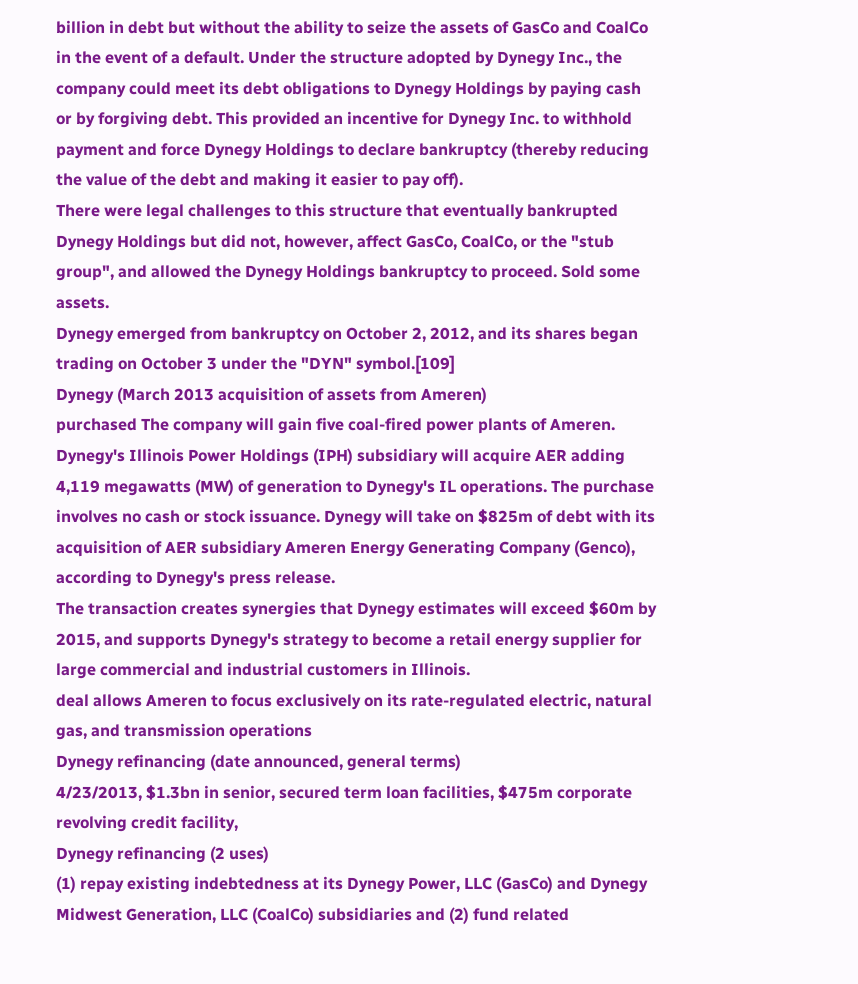billion in debt but without the ability to seize the assets of GasCo and CoalCo in the event of a default. Under the structure adopted by Dynegy Inc., the company could meet its debt obligations to Dynegy Holdings by paying cash or by forgiving debt. This provided an incentive for Dynegy Inc. to withhold payment and force Dynegy Holdings to declare bankruptcy (thereby reducing the value of the debt and making it easier to pay off).
There were legal challenges to this structure that eventually bankrupted Dynegy Holdings but did not, however, affect GasCo, CoalCo, or the "stub group", and allowed the Dynegy Holdings bankruptcy to proceed. Sold some assets.
Dynegy emerged from bankruptcy on October 2, 2012, and its shares began trading on October 3 under the "DYN" symbol.[109]
Dynegy (March 2013 acquisition of assets from Ameren)
purchased The company will gain five coal-fired power plants of Ameren. Dynegy's Illinois Power Holdings (IPH) subsidiary will acquire AER adding 4,119 megawatts (MW) of generation to Dynegy's IL operations. The purchase involves no cash or stock issuance. Dynegy will take on $825m of debt with its acquisition of AER subsidiary Ameren Energy Generating Company (Genco), according to Dynegy's press release.
The transaction creates synergies that Dynegy estimates will exceed $60m by 2015, and supports Dynegy's strategy to become a retail energy supplier for large commercial and industrial customers in Illinois.
deal allows Ameren to focus exclusively on its rate-regulated electric, natural gas, and transmission operations
Dynegy refinancing (date announced, general terms)
4/23/2013, $1.3bn in senior, secured term loan facilities, $475m corporate revolving credit facility,
Dynegy refinancing (2 uses)
(1) repay existing indebtedness at its Dynegy Power, LLC (GasCo) and Dynegy Midwest Generation, LLC (CoalCo) subsidiaries and (2) fund related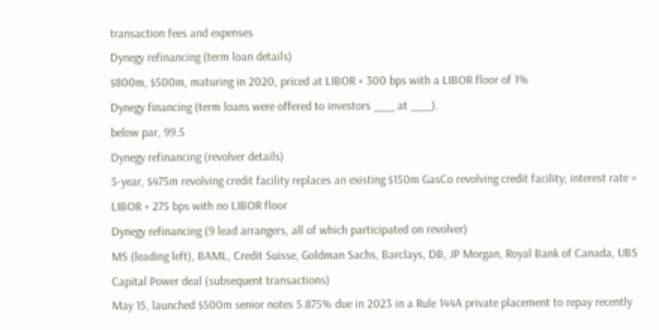transaction fees and expenses
Dynegy refinancing (term loan details)
$800m, $500m, maturing in 2020, priced at LIBOR + 300 bps with a LIBOR floor of 1%
Dynegy financing (term loans were offered to investors ___ at ___).
below par, 99.5
Dynegy refinancing (revolver details)
5-year, $475m revolving credit facility replaces an existing $150m GasCo revolving credit facility; interest rate = LIBOR + 275 bps with no LIBOR floor
Dynegy refinancing (9 lead arrangers, all of which participated on revolver)
MS (leading left), BAML, Credit Suisse, Goldman Sachs, Barclays, DB, JP Morgan, Royal Bank of Canada, UBS
Capital Power deal (subsequent transactions)
May 15, launched $500m senior notes 5.875% due in 2023 in a Rule 144A private placement to repay recently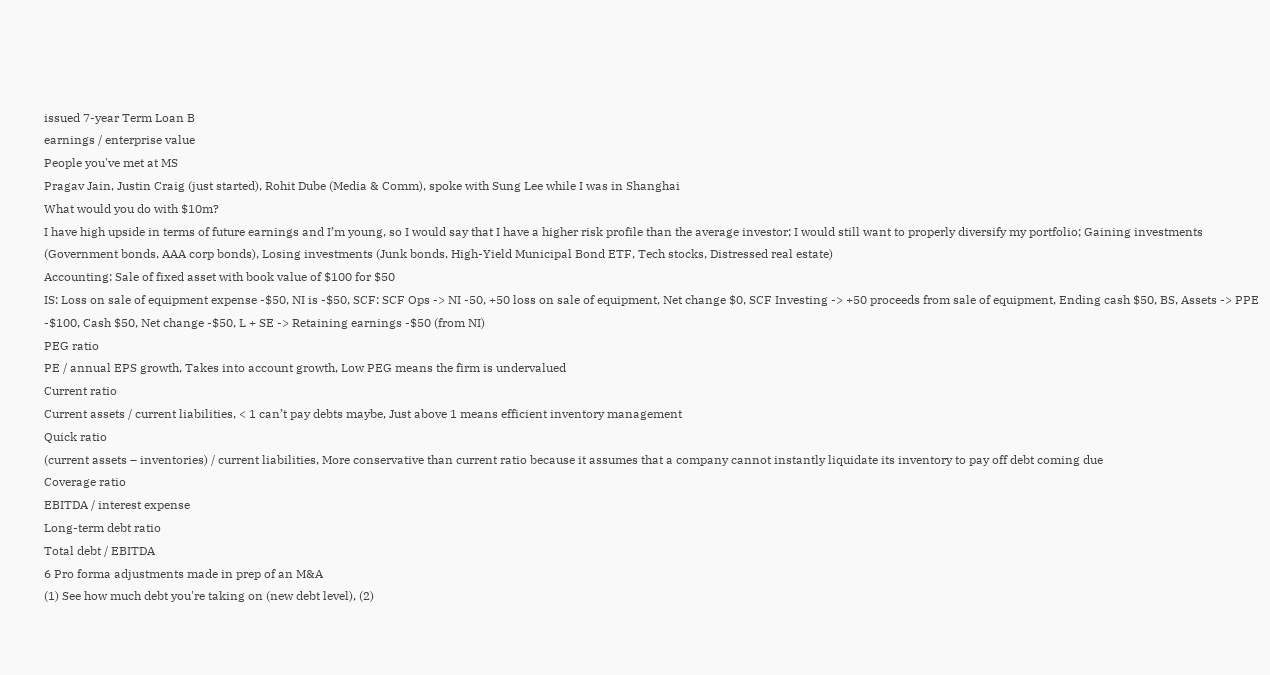issued 7-year Term Loan B
earnings / enterprise value
People you've met at MS
Pragav Jain, Justin Craig (just started), Rohit Dube (Media & Comm), spoke with Sung Lee while I was in Shanghai
What would you do with $10m?
I have high upside in terms of future earnings and I’m young, so I would say that I have a higher risk profile than the average investor; I would still want to properly diversify my portfolio; Gaining investments (Government bonds, AAA corp bonds), Losing investments (Junk bonds, High-Yield Municipal Bond ETF, Tech stocks, Distressed real estate)
Accounting: Sale of fixed asset with book value of $100 for $50
IS: Loss on sale of equipment expense -$50, NI is -$50, SCF: SCF Ops -> NI -50, +50 loss on sale of equipment, Net change $0, SCF Investing -> +50 proceeds from sale of equipment, Ending cash $50, BS, Assets -> PPE -$100, Cash $50, Net change -$50, L + SE -> Retaining earnings -$50 (from NI)
PEG ratio
PE / annual EPS growth, Takes into account growth, Low PEG means the firm is undervalued
Current ratio
Current assets / current liabilities, < 1 can’t pay debts maybe, Just above 1 means efficient inventory management
Quick ratio
(current assets – inventories) / current liabilities, More conservative than current ratio because it assumes that a company cannot instantly liquidate its inventory to pay off debt coming due
Coverage ratio
EBITDA / interest expense
Long-term debt ratio
Total debt / EBITDA
6 Pro forma adjustments made in prep of an M&A
(1) See how much debt you're taking on (new debt level), (2)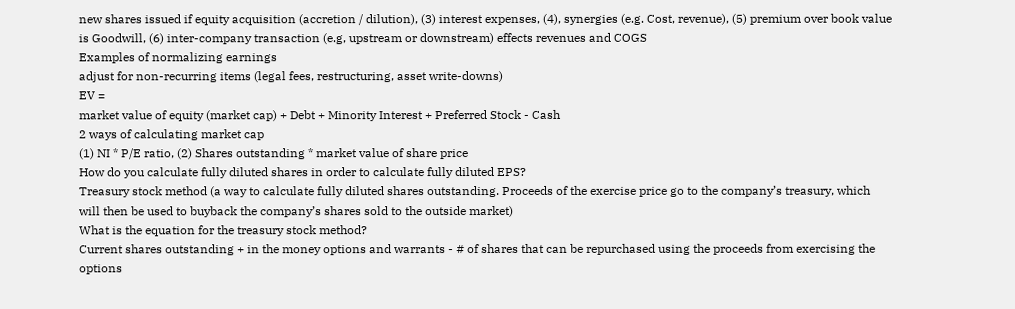new shares issued if equity acquisition (accretion / dilution), (3) interest expenses, (4), synergies (e.g. Cost, revenue), (5) premium over book value is Goodwill, (6) inter-company transaction (e.g, upstream or downstream) effects revenues and COGS
Examples of normalizing earnings
adjust for non-recurring items (legal fees, restructuring, asset write-downs)
EV =
market value of equity (market cap) + Debt + Minority Interest + Preferred Stock - Cash
2 ways of calculating market cap
(1) NI * P/E ratio, (2) Shares outstanding * market value of share price
How do you calculate fully diluted shares in order to calculate fully diluted EPS?
Treasury stock method (a way to calculate fully diluted shares outstanding. Proceeds of the exercise price go to the company’s treasury, which will then be used to buyback the company’s shares sold to the outside market)
What is the equation for the treasury stock method?
Current shares outstanding + in the money options and warrants - # of shares that can be repurchased using the proceeds from exercising the options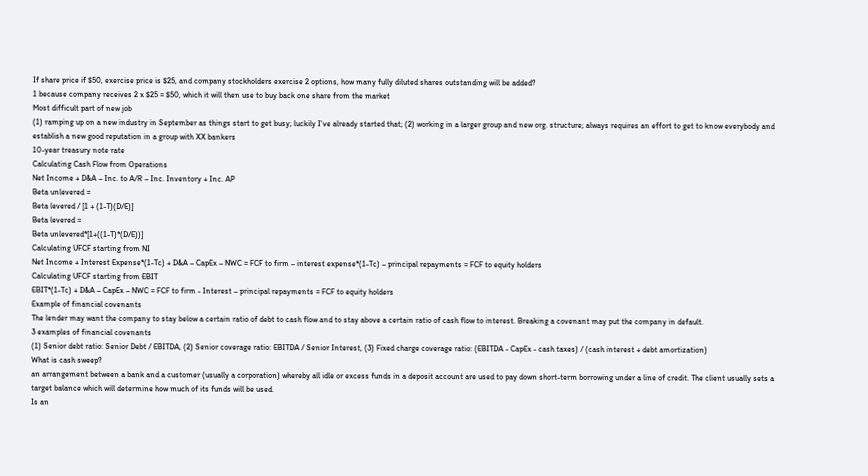If share price if $50, exercise price is $25, and company stockholders exercise 2 options, how many fully diluted shares outstanding will be added?
1 because company receives 2 x $25 = $50, which it will then use to buy back one share from the market
Most difficult part of new job
(1) ramping up on a new industry in September as things start to get busy; luckily I've already started that; (2) working in a larger group and new org. structure; always requires an effort to get to know everybody and establish a new good reputation in a group with XX bankers
10-year treasury note rate
Calculating Cash Flow from Operations
Net Income + D&A – Inc. to A/R – Inc. Inventory + Inc. AP
Beta unlevered =
Beta levered / [1 + (1-T)(D/E)]
Beta levered =
Beta unlevered*[1+((1-T)*(D/E))]
Calculating UFCF starting from NI
Net Income + Interest Expense*(1-Tc) + D&A – CapEx – NWC = FCF to firm – interest expense*(1-Tc) – principal repayments = FCF to equity holders
Calculating UFCF starting from EBIT
EBIT*(1-Tc) + D&A – CapEx – NWC = FCF to firm - Interest – principal repayments = FCF to equity holders
Example of financial covenants
The lender may want the company to stay below a certain ratio of debt to cash flow and to stay above a certain ratio of cash flow to interest. Breaking a covenant may put the company in default.
3 examples of financial covenants
(1) Senior debt ratio: Senior Debt / EBITDA, (2) Senior coverage ratio: EBITDA / Senior Interest, (3) Fixed charge coverage ratio: (EBITDA - CapEx - cash taxes) / (cash interest + debt amortization)
What is cash sweep?
an arrangement between a bank and a customer (usually a corporation) whereby all idle or excess funds in a deposit account are used to pay down short-term borrowing under a line of credit. The client usually sets a target balance which will determine how much of its funds will be used.
Is an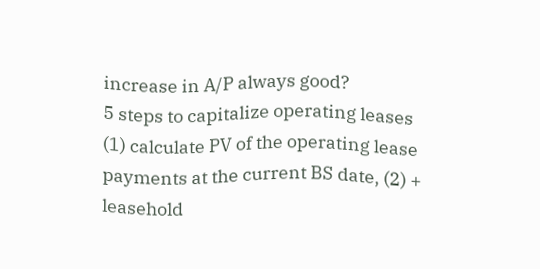increase in A/P always good?
5 steps to capitalize operating leases
(1) calculate PV of the operating lease payments at the current BS date, (2) + leasehold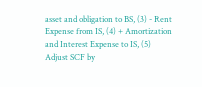asset and obligation to BS, (3) - Rent Expense from IS, (4) + Amortization and Interest Expense to IS, (5) Adjust SCF by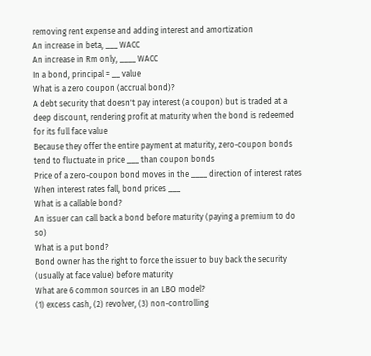removing rent expense and adding interest and amortization
An increase in beta, ___ WACC
An increase in Rm only, ____ WACC
In a bond, principal = __ value
What is a zero coupon (accrual bond)?
A debt security that doesn't pay interest (a coupon) but is traded at a deep discount, rendering profit at maturity when the bond is redeemed for its full face value
Because they offer the entire payment at maturity, zero-coupon bonds tend to fluctuate in price ___ than coupon bonds
Price of a zero-coupon bond moves in the ____ direction of interest rates
When interest rates fall, bond prices ___
What is a callable bond?
An issuer can call back a bond before maturity (paying a premium to do so)
What is a put bond?
Bond owner has the right to force the issuer to buy back the security (usually at face value) before maturity
What are 6 common sources in an LBO model?
(1) excess cash, (2) revolver, (3) non-controlling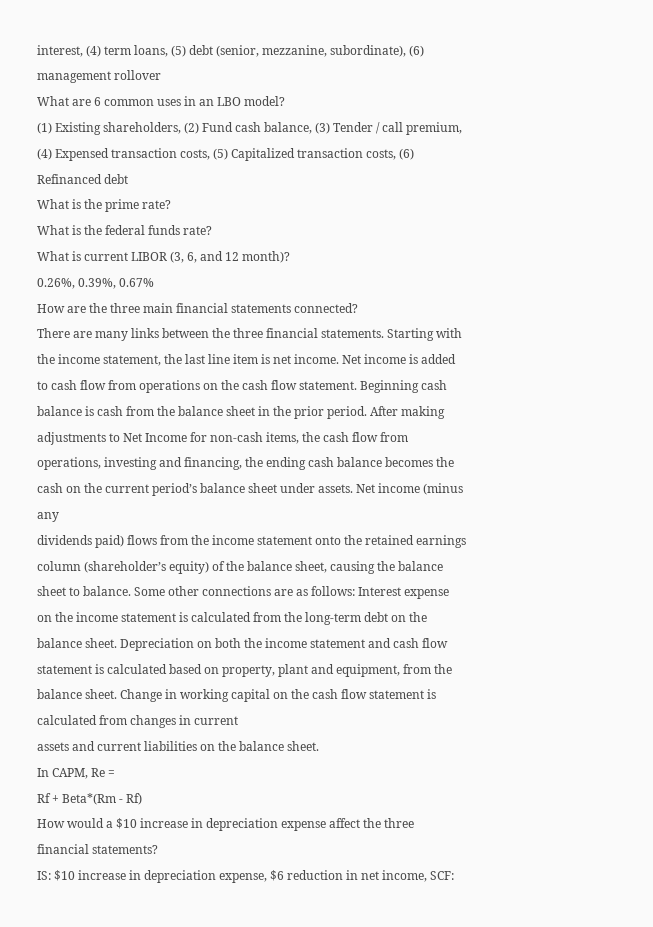interest, (4) term loans, (5) debt (senior, mezzanine, subordinate), (6) management rollover
What are 6 common uses in an LBO model?
(1) Existing shareholders, (2) Fund cash balance, (3) Tender / call premium, (4) Expensed transaction costs, (5) Capitalized transaction costs, (6) Refinanced debt
What is the prime rate?
What is the federal funds rate?
What is current LIBOR (3, 6, and 12 month)?
0.26%, 0.39%, 0.67%
How are the three main financial statements connected?
There are many links between the three financial statements. Starting with the income statement, the last line item is net income. Net income is added to cash flow from operations on the cash flow statement. Beginning cash balance is cash from the balance sheet in the prior period. After making adjustments to Net Income for non-cash items, the cash flow from operations, investing and financing, the ending cash balance becomes the cash on the current period’s balance sheet under assets. Net income (minus any
dividends paid) flows from the income statement onto the retained earnings column (shareholder’s equity) of the balance sheet, causing the balance sheet to balance. Some other connections are as follows: Interest expense on the income statement is calculated from the long-term debt on the balance sheet. Depreciation on both the income statement and cash flow statement is calculated based on property, plant and equipment, from the balance sheet. Change in working capital on the cash flow statement is calculated from changes in current
assets and current liabilities on the balance sheet.
In CAPM, Re =
Rf + Beta*(Rm - Rf)
How would a $10 increase in depreciation expense affect the three financial statements?
IS: $10 increase in depreciation expense, $6 reduction in net income, SCF: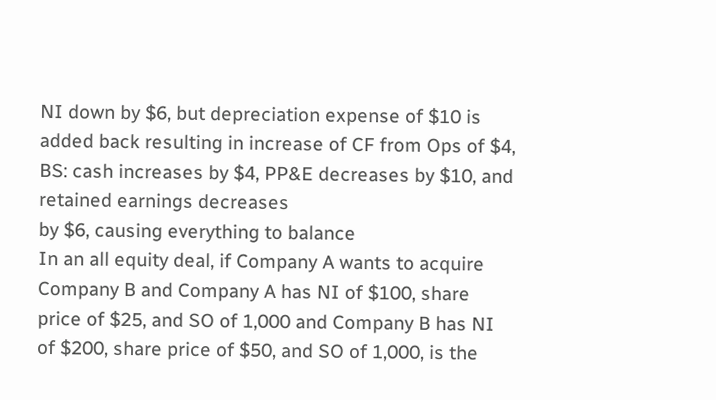NI down by $6, but depreciation expense of $10 is added back resulting in increase of CF from Ops of $4, BS: cash increases by $4, PP&E decreases by $10, and retained earnings decreases
by $6, causing everything to balance
In an all equity deal, if Company A wants to acquire Company B and Company A has NI of $100, share price of $25, and SO of 1,000 and Company B has NI of $200, share price of $50, and SO of 1,000, is the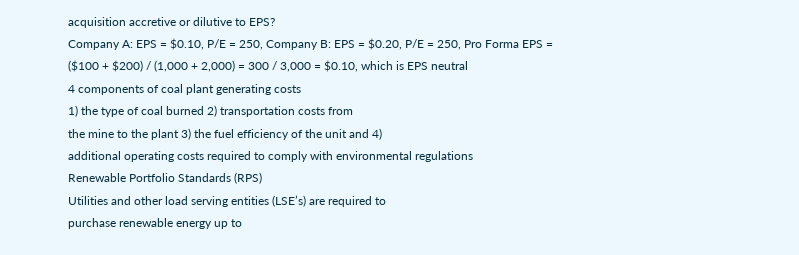acquisition accretive or dilutive to EPS?
Company A: EPS = $0.10, P/E = 250, Company B: EPS = $0.20, P/E = 250, Pro Forma EPS = ($100 + $200) / (1,000 + 2,000) = 300 / 3,000 = $0.10, which is EPS neutral
4 components of coal plant generating costs
1) the type of coal burned 2) transportation costs from
the mine to the plant 3) the fuel efficiency of the unit and 4)
additional operating costs required to comply with environmental regulations
Renewable Portfolio Standards (RPS)
Utilities and other load serving entities (LSE’s) are required to
purchase renewable energy up to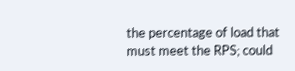the percentage of load that
must meet the RPS; could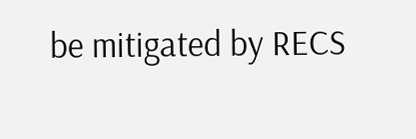be mitigated by RECS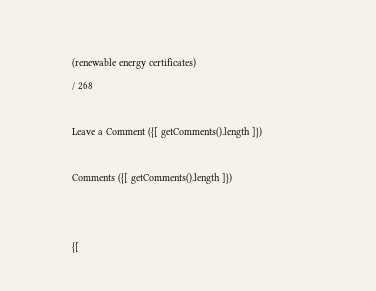(renewable energy certificates)
/ 268

Leave a Comment ({[ getComments().length ]})

Comments ({[ getComments().length ]})


{[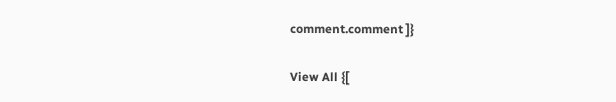comment.comment ]}

View All {[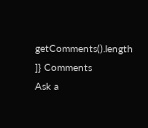getComments().length ]} Comments
Ask a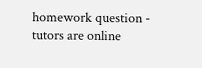homework question - tutors are online